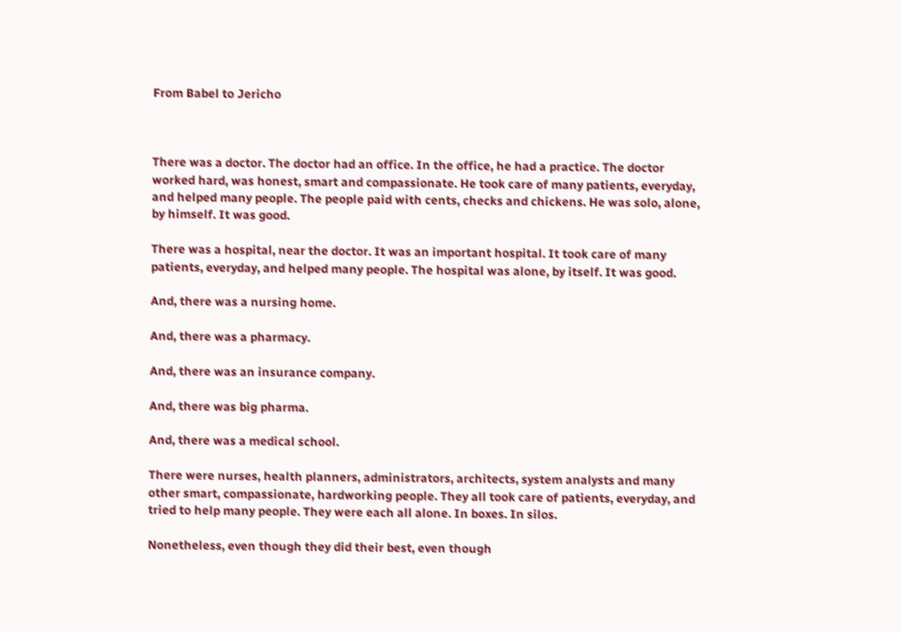From Babel to Jericho



There was a doctor. The doctor had an office. In the office, he had a practice. The doctor worked hard, was honest, smart and compassionate. He took care of many patients, everyday, and helped many people. The people paid with cents, checks and chickens. He was solo, alone, by himself. It was good.

There was a hospital, near the doctor. It was an important hospital. It took care of many patients, everyday, and helped many people. The hospital was alone, by itself. It was good.

And, there was a nursing home.

And, there was a pharmacy.

And, there was an insurance company.

And, there was big pharma.

And, there was a medical school.

There were nurses, health planners, administrators, architects, system analysts and many other smart, compassionate, hardworking people. They all took care of patients, everyday, and tried to help many people. They were each all alone. In boxes. In silos.

Nonetheless, even though they did their best, even though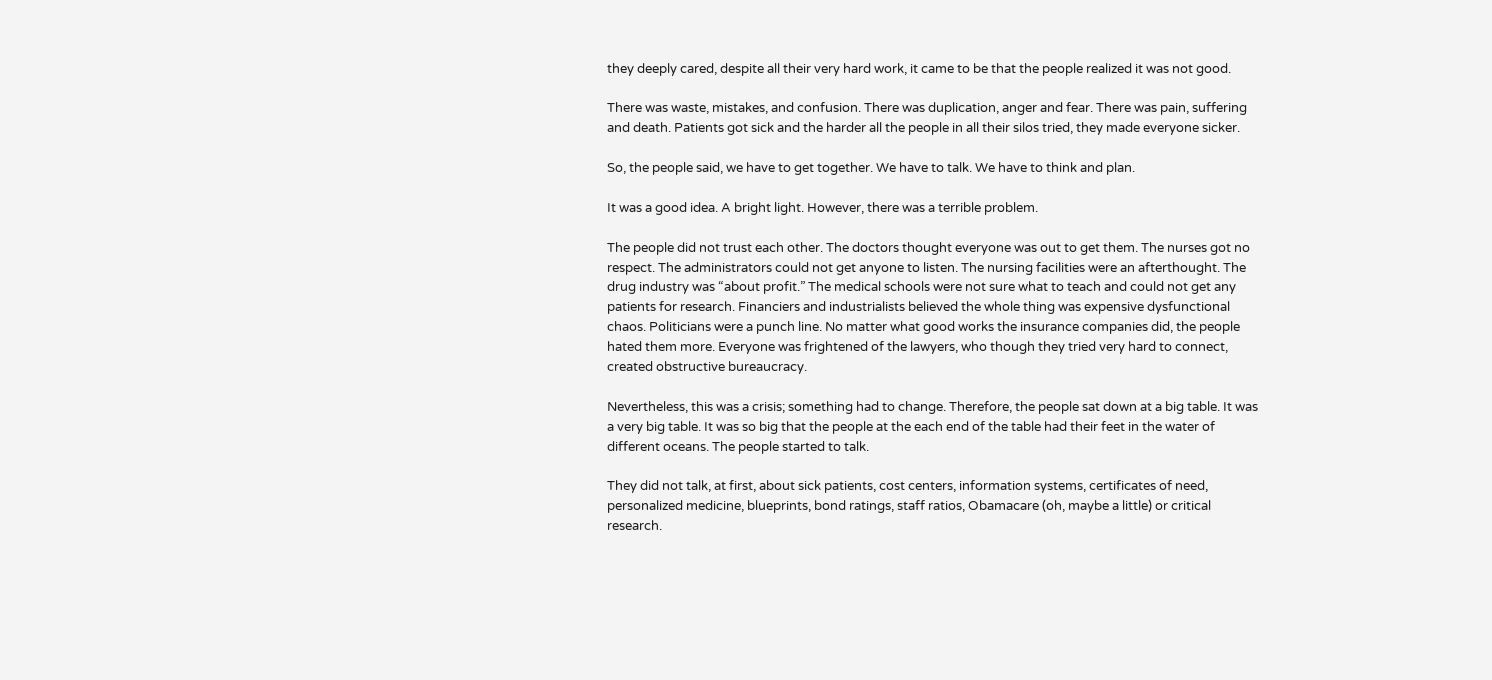they deeply cared, despite all their very hard work, it came to be that the people realized it was not good.

There was waste, mistakes, and confusion. There was duplication, anger and fear. There was pain, suffering and death. Patients got sick and the harder all the people in all their silos tried, they made everyone sicker.

So, the people said, we have to get together. We have to talk. We have to think and plan.

It was a good idea. A bright light. However, there was a terrible problem.

The people did not trust each other. The doctors thought everyone was out to get them. The nurses got no respect. The administrators could not get anyone to listen. The nursing facilities were an afterthought. The drug industry was “about profit.” The medical schools were not sure what to teach and could not get any patients for research. Financiers and industrialists believed the whole thing was expensive dysfunctional chaos. Politicians were a punch line. No matter what good works the insurance companies did, the people hated them more. Everyone was frightened of the lawyers, who though they tried very hard to connect, created obstructive bureaucracy.

Nevertheless, this was a crisis; something had to change. Therefore, the people sat down at a big table. It was a very big table. It was so big that the people at the each end of the table had their feet in the water of different oceans. The people started to talk.

They did not talk, at first, about sick patients, cost centers, information systems, certificates of need, personalized medicine, blueprints, bond ratings, staff ratios, Obamacare (oh, maybe a little) or critical research.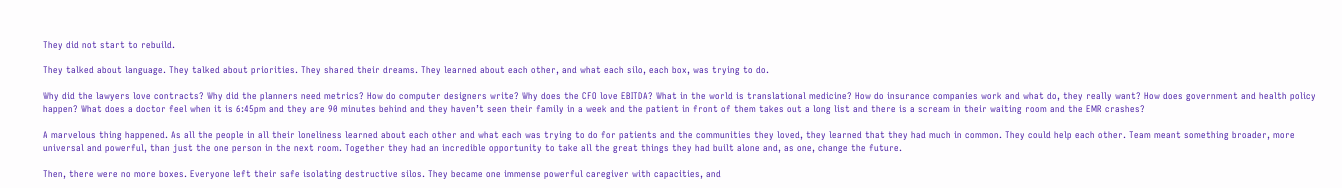They did not start to rebuild.

They talked about language. They talked about priorities. They shared their dreams. They learned about each other, and what each silo, each box, was trying to do.

Why did the lawyers love contracts? Why did the planners need metrics? How do computer designers write? Why does the CFO love EBITDA? What in the world is translational medicine? How do insurance companies work and what do, they really want? How does government and health policy happen? What does a doctor feel when it is 6:45pm and they are 90 minutes behind and they haven’t seen their family in a week and the patient in front of them takes out a long list and there is a scream in their waiting room and the EMR crashes?

A marvelous thing happened. As all the people in all their loneliness learned about each other and what each was trying to do for patients and the communities they loved, they learned that they had much in common. They could help each other. Team meant something broader, more universal and powerful, than just the one person in the next room. Together they had an incredible opportunity to take all the great things they had built alone and, as one, change the future.

Then, there were no more boxes. Everyone left their safe isolating destructive silos. They became one immense powerful caregiver with capacities, and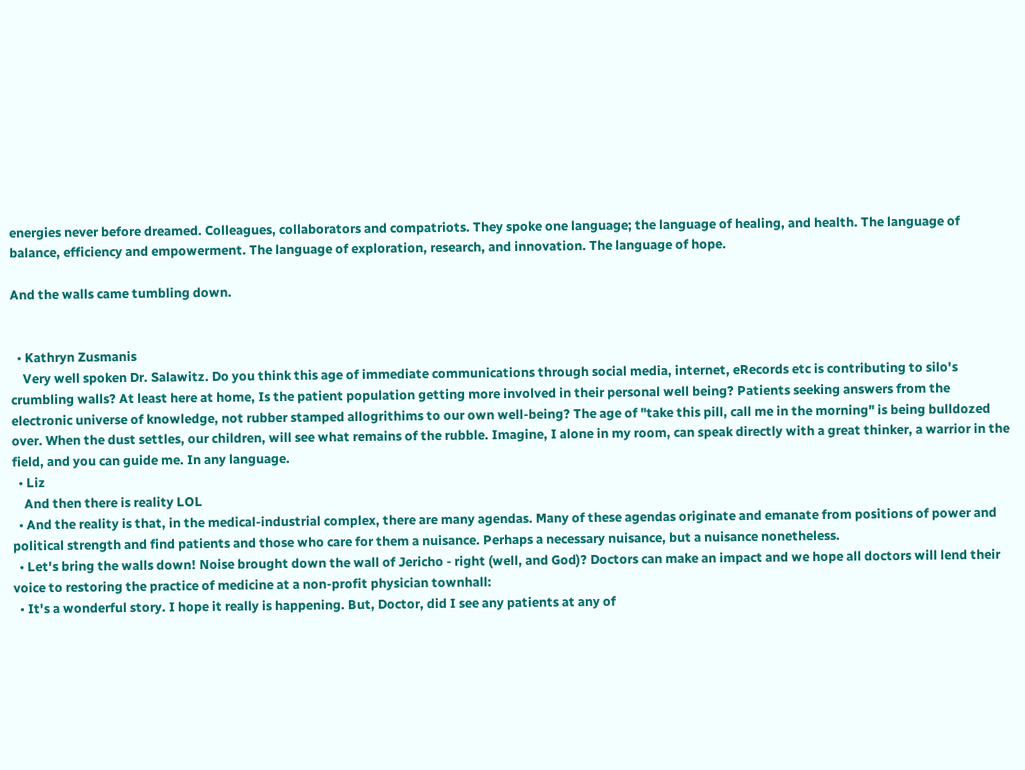energies never before dreamed. Colleagues, collaborators and compatriots. They spoke one language; the language of healing, and health. The language of balance, efficiency and empowerment. The language of exploration, research, and innovation. The language of hope.

And the walls came tumbling down.


  • Kathryn Zusmanis
    Very well spoken Dr. Salawitz. Do you think this age of immediate communications through social media, internet, eRecords etc is contributing to silo's crumbling walls? At least here at home, Is the patient population getting more involved in their personal well being? Patients seeking answers from the electronic universe of knowledge, not rubber stamped allogrithims to our own well-being? The age of "take this pill, call me in the morning" is being bulldozed over. When the dust settles, our children, will see what remains of the rubble. Imagine, I alone in my room, can speak directly with a great thinker, a warrior in the field, and you can guide me. In any language.
  • Liz
    And then there is reality LOL
  • And the reality is that, in the medical-industrial complex, there are many agendas. Many of these agendas originate and emanate from positions of power and political strength and find patients and those who care for them a nuisance. Perhaps a necessary nuisance, but a nuisance nonetheless.
  • Let's bring the walls down! Noise brought down the wall of Jericho - right (well, and God)? Doctors can make an impact and we hope all doctors will lend their voice to restoring the practice of medicine at a non-profit physician townhall:
  • It's a wonderful story. I hope it really is happening. But, Doctor, did I see any patients at any of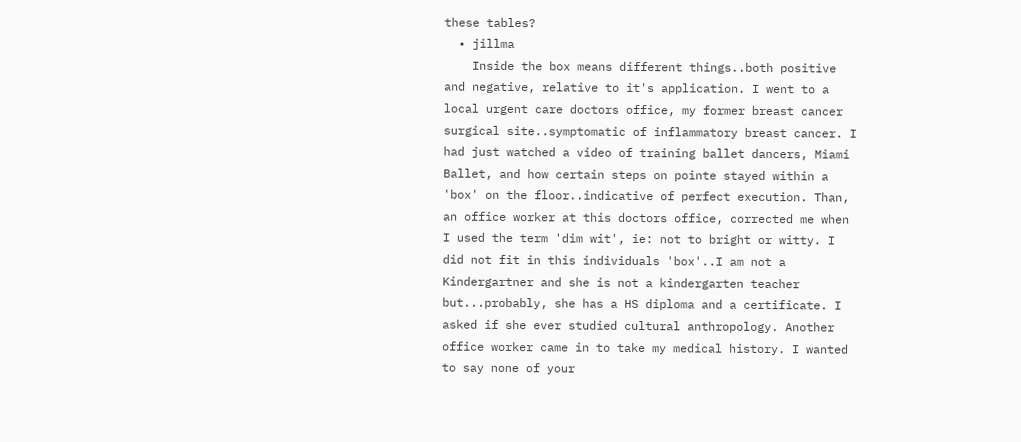these tables?
  • jillma
    Inside the box means different things..both positive and negative, relative to it's application. I went to a local urgent care doctors office, my former breast cancer surgical site..symptomatic of inflammatory breast cancer. I had just watched a video of training ballet dancers, Miami Ballet, and how certain steps on pointe stayed within a 'box' on the floor..indicative of perfect execution. Than, an office worker at this doctors office, corrected me when I used the term 'dim wit', ie: not to bright or witty. I did not fit in this individuals 'box'..I am not a Kindergartner and she is not a kindergarten teacher but...probably, she has a HS diploma and a certificate. I asked if she ever studied cultural anthropology. Another office worker came in to take my medical history. I wanted to say none of your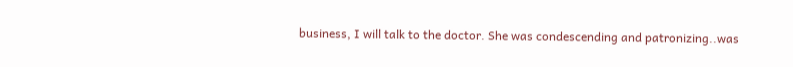business, I will talk to the doctor. She was condescending and patronizing..was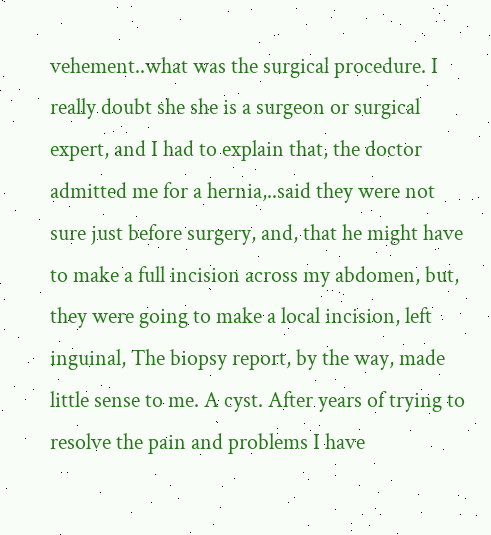vehement..what was the surgical procedure. I really doubt she she is a surgeon or surgical expert, and I had to explain that, the doctor admitted me for a hernia,..said they were not sure just before surgery, and, that he might have to make a full incision across my abdomen, but, they were going to make a local incision, left inguinal, The biopsy report, by the way, made little sense to me. A cyst. After years of trying to resolve the pain and problems I have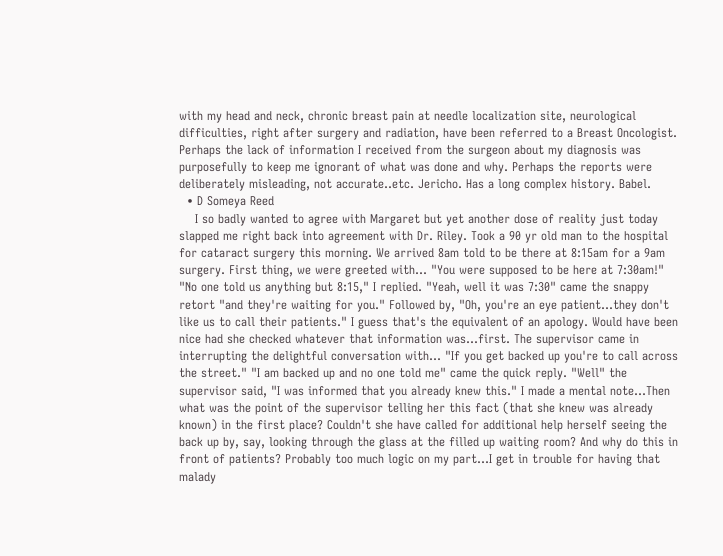with my head and neck, chronic breast pain at needle localization site, neurological difficulties, right after surgery and radiation, have been referred to a Breast Oncologist. Perhaps the lack of information I received from the surgeon about my diagnosis was purposefully to keep me ignorant of what was done and why. Perhaps the reports were deliberately misleading, not accurate..etc. Jericho. Has a long complex history. Babel.
  • D Someya Reed
    I so badly wanted to agree with Margaret but yet another dose of reality just today slapped me right back into agreement with Dr. Riley. Took a 90 yr old man to the hospital for cataract surgery this morning. We arrived 8am told to be there at 8:15am for a 9am surgery. First thing, we were greeted with... "You were supposed to be here at 7:30am!" "No one told us anything but 8:15," I replied. "Yeah, well it was 7:30" came the snappy retort "and they're waiting for you." Followed by, "Oh, you're an eye patient...they don't like us to call their patients." I guess that's the equivalent of an apology. Would have been nice had she checked whatever that information was...first. The supervisor came in interrupting the delightful conversation with... "If you get backed up you're to call across the street." "I am backed up and no one told me" came the quick reply. "Well" the supervisor said, "I was informed that you already knew this." I made a mental note...Then what was the point of the supervisor telling her this fact (that she knew was already known) in the first place? Couldn't she have called for additional help herself seeing the back up by, say, looking through the glass at the filled up waiting room? And why do this in front of patients? Probably too much logic on my part...I get in trouble for having that malady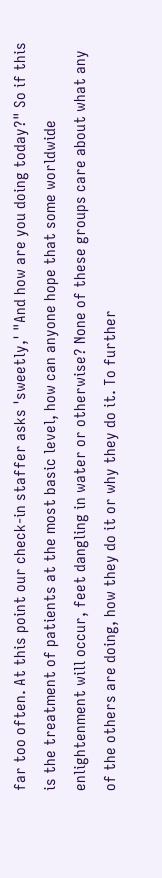far too often. At this point our check-in staffer asks 'sweetly,' "And how are you doing today?" So if this is the treatment of patients at the most basic level, how can anyone hope that some worldwide enlightenment will occur, feet dangling in water or otherwise? None of these groups care about what any of the others are doing, how they do it or why they do it. To further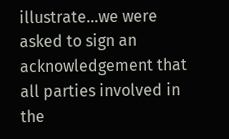illustrate...we were asked to sign an acknowledgement that all parties involved in the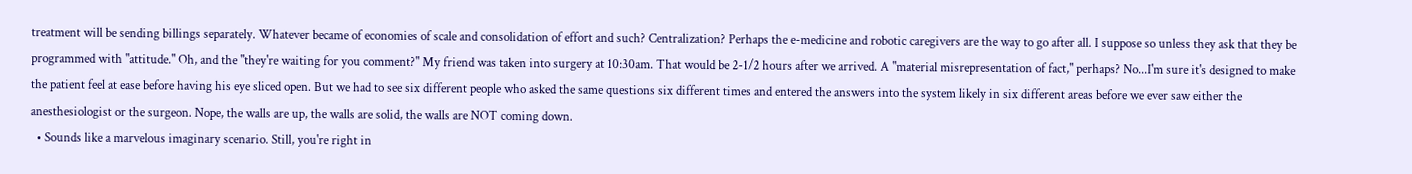treatment will be sending billings separately. Whatever became of economies of scale and consolidation of effort and such? Centralization? Perhaps the e-medicine and robotic caregivers are the way to go after all. I suppose so unless they ask that they be programmed with "attitude." Oh, and the "they're waiting for you comment?" My friend was taken into surgery at 10:30am. That would be 2-1/2 hours after we arrived. A "material misrepresentation of fact," perhaps? No...I'm sure it's designed to make the patient feel at ease before having his eye sliced open. But we had to see six different people who asked the same questions six different times and entered the answers into the system likely in six different areas before we ever saw either the anesthesiologist or the surgeon. Nope, the walls are up, the walls are solid, the walls are NOT coming down.
  • Sounds like a marvelous imaginary scenario. Still, you're right in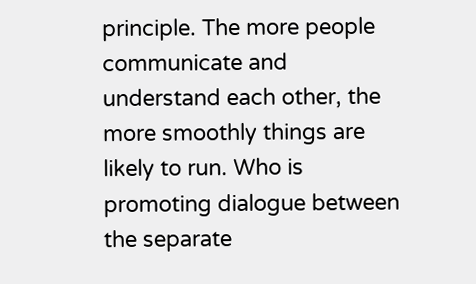principle. The more people communicate and understand each other, the more smoothly things are likely to run. Who is promoting dialogue between the separate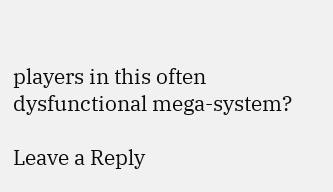players in this often dysfunctional mega-system?

Leave a Reply